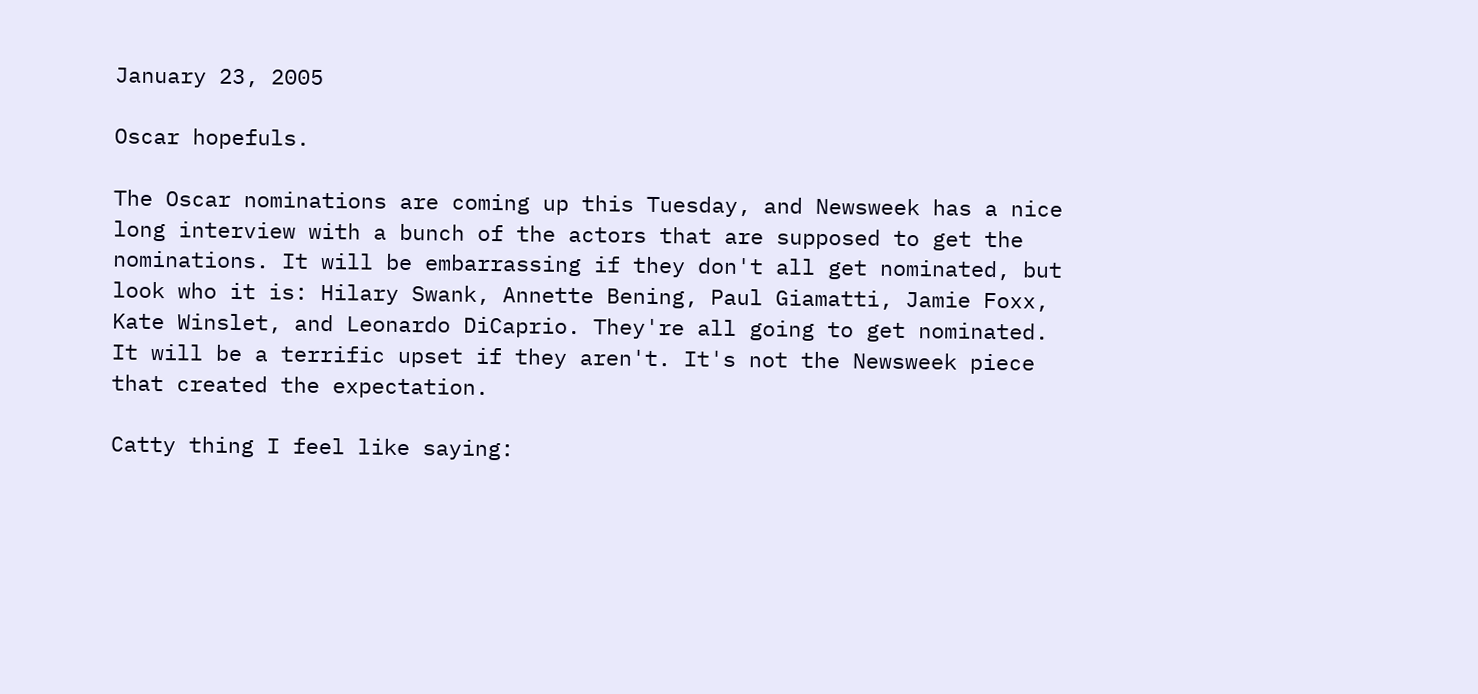January 23, 2005

Oscar hopefuls.

The Oscar nominations are coming up this Tuesday, and Newsweek has a nice long interview with a bunch of the actors that are supposed to get the nominations. It will be embarrassing if they don't all get nominated, but look who it is: Hilary Swank, Annette Bening, Paul Giamatti, Jamie Foxx, Kate Winslet, and Leonardo DiCaprio. They're all going to get nominated. It will be a terrific upset if they aren't. It's not the Newsweek piece that created the expectation.

Catty thing I feel like saying: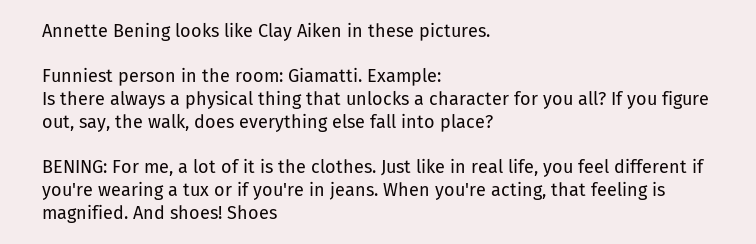Annette Bening looks like Clay Aiken in these pictures.

Funniest person in the room: Giamatti. Example:
Is there always a physical thing that unlocks a character for you all? If you figure out, say, the walk, does everything else fall into place?

BENING: For me, a lot of it is the clothes. Just like in real life, you feel different if you're wearing a tux or if you're in jeans. When you're acting, that feeling is magnified. And shoes! Shoes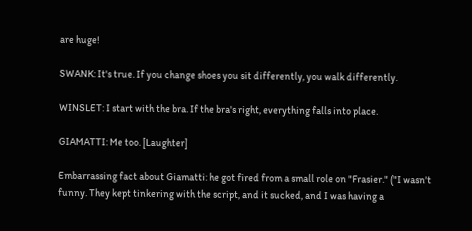are huge!

SWANK: It's true. If you change shoes you sit differently, you walk differently.

WINSLET: I start with the bra. If the bra's right, everything falls into place.

GIAMATTI: Me too. [Laughter]

Embarrassing fact about Giamatti: he got fired from a small role on "Frasier." ("I wasn't funny. They kept tinkering with the script, and it sucked, and I was having a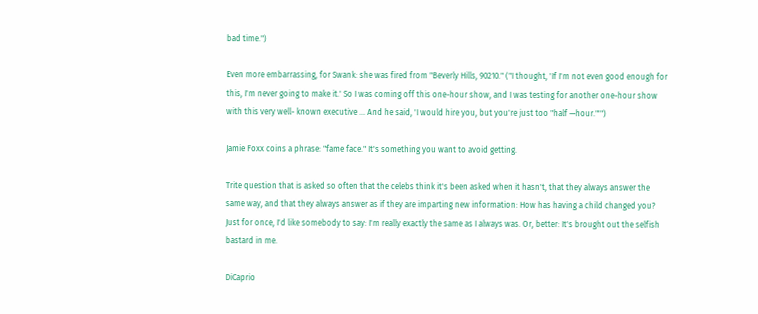bad time.")

Even more embarrassing, for Swank: she was fired from "Beverly Hills, 90210." ("I thought, 'If I'm not even good enough for this, I'm never going to make it.' So I was coming off this one-hour show, and I was testing for another one-hour show with this very well- known executive ... And he said, 'I would hire you, but you're just too "half —hour."'")

Jamie Foxx coins a phrase: "fame face." It's something you want to avoid getting.

Trite question that is asked so often that the celebs think it's been asked when it hasn't, that they always answer the same way, and that they always answer as if they are imparting new information: How has having a child changed you? Just for once, I'd like somebody to say: I'm really exactly the same as I always was. Or, better: It's brought out the selfish bastard in me.

DiCaprio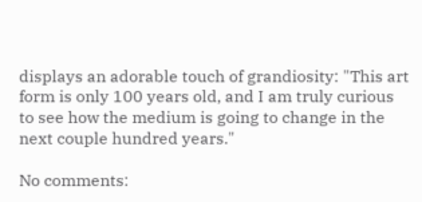displays an adorable touch of grandiosity: "This art form is only 100 years old, and I am truly curious to see how the medium is going to change in the next couple hundred years."

No comments: